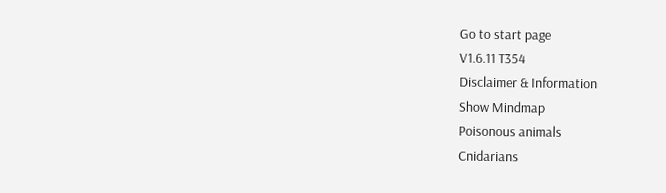Go to start page
V1.6.11 T354
Disclaimer & Information
Show Mindmap
Poisonous animals
Cnidarians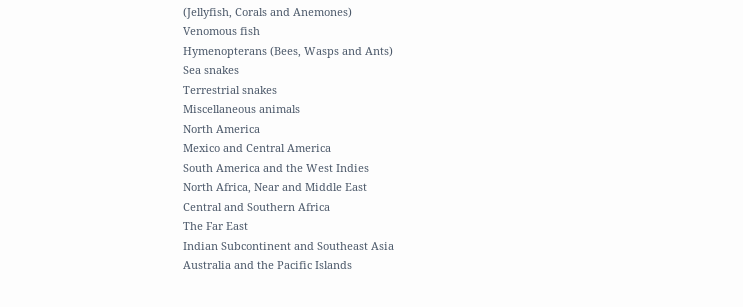(Jellyfish, Corals and Anemones)
Venomous fish
Hymenopterans (Bees, Wasps and Ants)
Sea snakes
Terrestrial snakes
Miscellaneous animals
North America
Mexico and Central America
South America and the West Indies
North Africa, Near and Middle East
Central and Southern Africa
The Far East
Indian Subcontinent and Southeast Asia
Australia and the Pacific Islands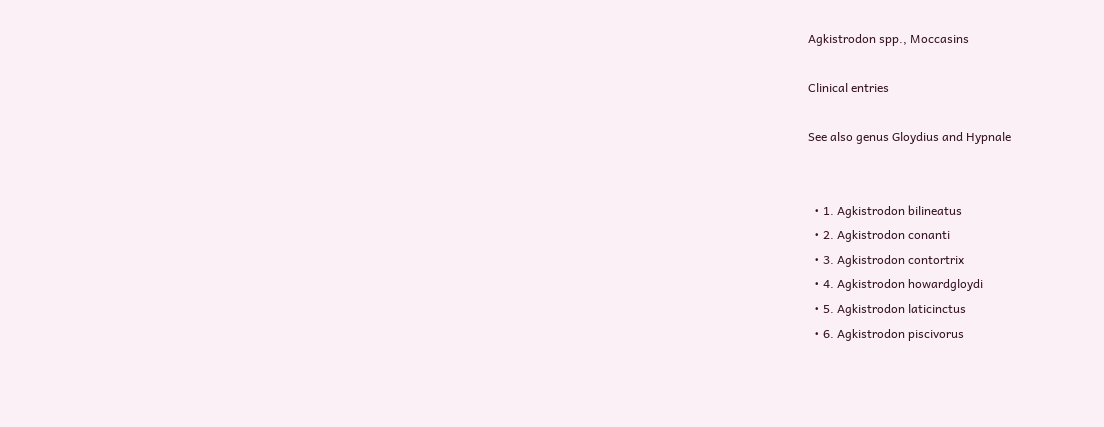Agkistrodon spp., Moccasins

Clinical entries

See also genus Gloydius and Hypnale


  • 1. Agkistrodon bilineatus
  • 2. Agkistrodon conanti
  • 3. Agkistrodon contortrix
  • 4. Agkistrodon howardgloydi
  • 5. Agkistrodon laticinctus
  • 6. Agkistrodon piscivorus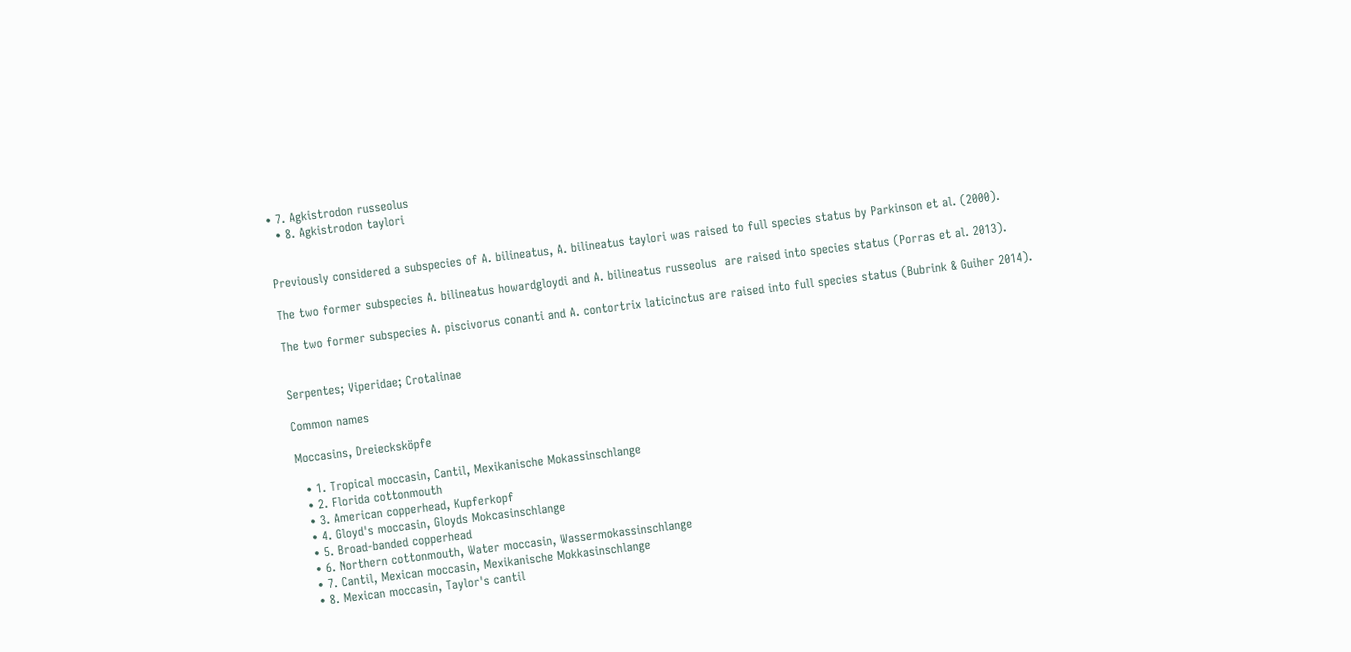• 7. Agkistrodon russeolus
  • 8. Agkistrodon taylori


Previously considered a subspecies of A. bilineatus, A. bilineatus taylori was raised to full species status by Parkinson et al. (2000).

The two former subspecies A. bilineatus howardgloydi and A. bilineatus russeolus  are raised into species status (Porras et al. 2013).

The two former subspecies A. piscivorus conanti and A. contortrix laticinctus are raised into full species status (Bubrink & Guiher 2014).


Serpentes; Viperidae; Crotalinae

Common names

Moccasins, Dreiecksköpfe

  • 1. Tropical moccasin, Cantil, Mexikanische Mokassinschlange
  • 2. Florida cottonmouth
  • 3. American copperhead, Kupferkopf
  • 4. Gloyd's moccasin, Gloyds Mokcasinschlange
  • 5. Broad-banded copperhead
  • 6. Northern cottonmouth, Water moccasin, Wassermokassinschlange
  • 7. Cantil, Mexican moccasin, Mexikanische Mokkasinschlange
  • 8. Mexican moccasin, Taylor's cantil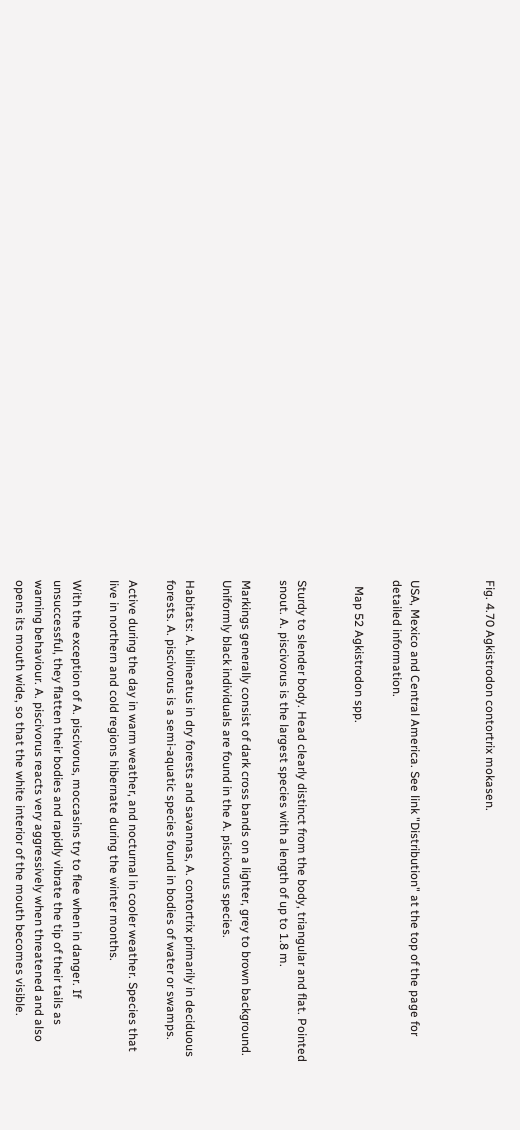Fig. 4.70 Agkistrodon contortrix mokasen.



USA, Mexico and Central America. See link "Distribution" at the top of the page for detailed information.

  Map 52 Agkistrodon spp.


Sturdy to slender body. Head clearly distinct from the body, triangular and flat. Pointed snout. A. piscivorus is the largest species with a length of up to 1.8 m.

Markings generally consist of dark cross bands on a lighter, grey to brown background. Uniformly black individuals are found in the A. piscivorus species.

Habitats: A. bilineatus in dry forests and savannas, A. contortrix primarily in deciduous forests. A. piscivorus is a semi-aquatic species found in bodies of water or swamps.

Active during the day in warm weather, and nocturnal in cooler weather. Species that live in northern and cold regions hibernate during the winter months.

With the exception of A. piscivorus, moccasins try to flee when in danger. If unsuccessful, they flatten their bodies and rapidly vibrate the tip of their tails as warning behaviour. A. piscivorus reacts very aggressively when threatened and also opens its mouth wide, so that the white interior of the mouth becomes visible.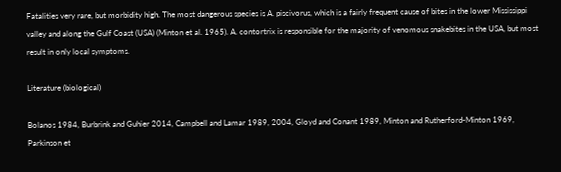Fatalities very rare, but morbidity high. The most dangerous species is A. piscivorus, which is a fairly frequent cause of bites in the lower Mississippi valley and along the Gulf Coast (USA) (Minton et al. 1965). A. contortrix is responsible for the majority of venomous snakebites in the USA, but most result in only local symptoms.

Literature (biological)

Bolanos 1984, Burbrink and Guhier 2014, Campbell and Lamar 1989, 2004, Gloyd and Conant 1989, Minton and Rutherford-Minton 1969, Parkinson et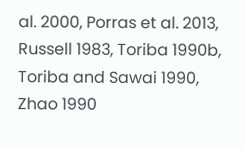al. 2000, Porras et al. 2013, Russell 1983, Toriba 1990b, Toriba and Sawai 1990, Zhao 1990